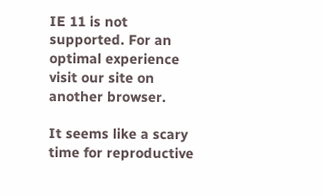IE 11 is not supported. For an optimal experience visit our site on another browser.

It seems like a scary time for reproductive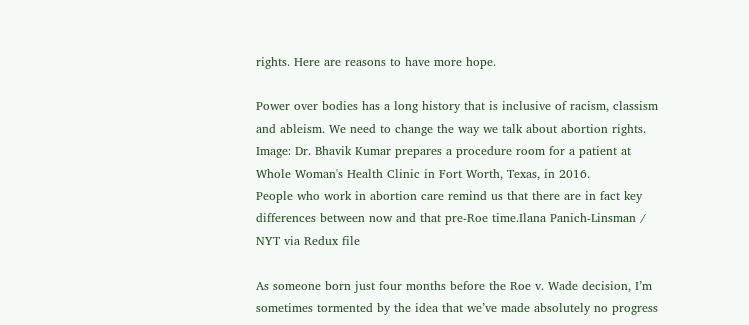rights. Here are reasons to have more hope.

Power over bodies has a long history that is inclusive of racism, classism and ableism. We need to change the way we talk about abortion rights.
Image: Dr. Bhavik Kumar prepares a procedure room for a patient at Whole Woman's Health Clinic in Fort Worth, Texas, in 2016.
People who work in abortion care remind us that there are in fact key differences between now and that pre-Roe time.Ilana Panich-Linsman / NYT via Redux file

As someone born just four months before the Roe v. Wade decision, I’m sometimes tormented by the idea that we’ve made absolutely no progress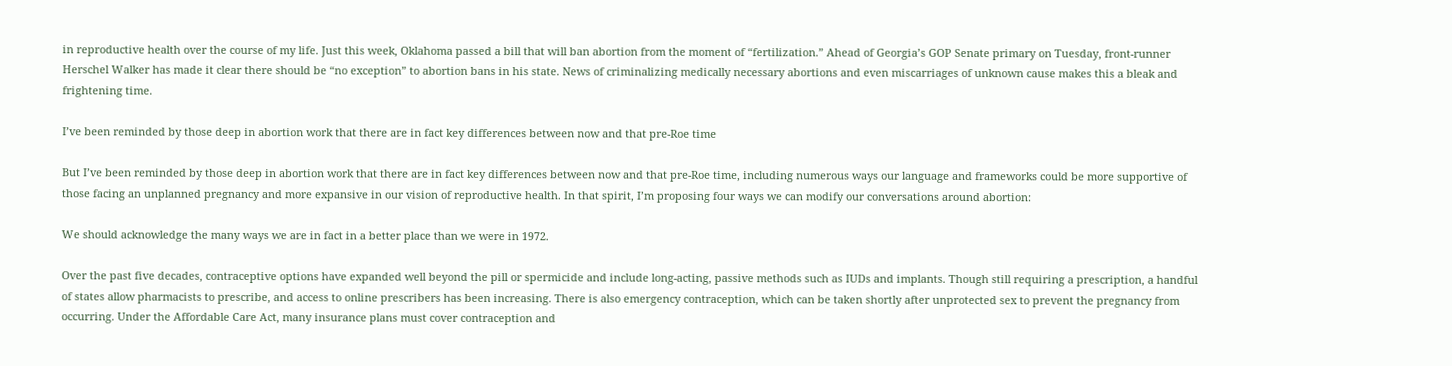in reproductive health over the course of my life. Just this week, Oklahoma passed a bill that will ban abortion from the moment of “fertilization.” Ahead of Georgia’s GOP Senate primary on Tuesday, front-runner Herschel Walker has made it clear there should be “no exception” to abortion bans in his state. News of criminalizing medically necessary abortions and even miscarriages of unknown cause makes this a bleak and frightening time.

I’ve been reminded by those deep in abortion work that there are in fact key differences between now and that pre-Roe time

But I’ve been reminded by those deep in abortion work that there are in fact key differences between now and that pre-Roe time, including numerous ways our language and frameworks could be more supportive of those facing an unplanned pregnancy and more expansive in our vision of reproductive health. In that spirit, I’m proposing four ways we can modify our conversations around abortion:

We should acknowledge the many ways we are in fact in a better place than we were in 1972.

Over the past five decades, contraceptive options have expanded well beyond the pill or spermicide and include long-acting, passive methods such as IUDs and implants. Though still requiring a prescription, a handful of states allow pharmacists to prescribe, and access to online prescribers has been increasing. There is also emergency contraception, which can be taken shortly after unprotected sex to prevent the pregnancy from occurring. Under the Affordable Care Act, many insurance plans must cover contraception and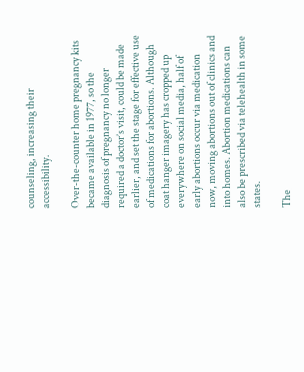counseling, increasing their accessibility.

Over-the-counter home pregnancy kits became available in 1977, so the diagnosis of pregnancy no longer required a doctor’s visit, could be made earlier, and set the stage for effective use of medications for abortions. Although coat hanger imagery has cropped up everywhere on social media, half of early abortions occur via medication now, moving abortions out of clinics and into homes. Abortion medications can also be prescribed via telehealth in some states.

The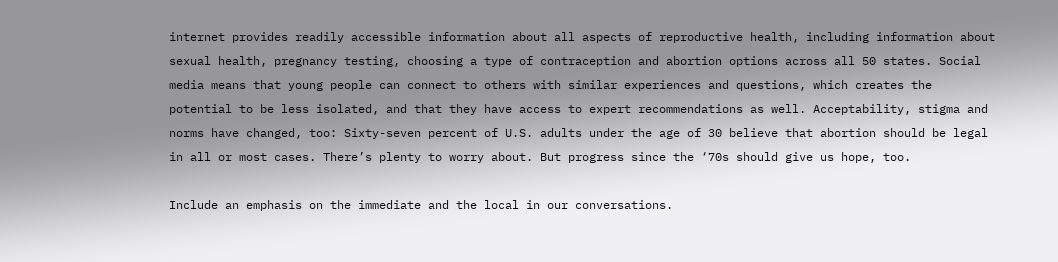internet provides readily accessible information about all aspects of reproductive health, including information about sexual health, pregnancy testing, choosing a type of contraception and abortion options across all 50 states. Social media means that young people can connect to others with similar experiences and questions, which creates the potential to be less isolated, and that they have access to expert recommendations as well. Acceptability, stigma and norms have changed, too: Sixty-seven percent of U.S. adults under the age of 30 believe that abortion should be legal in all or most cases. There’s plenty to worry about. But progress since the ‘70s should give us hope, too.

Include an emphasis on the immediate and the local in our conversations.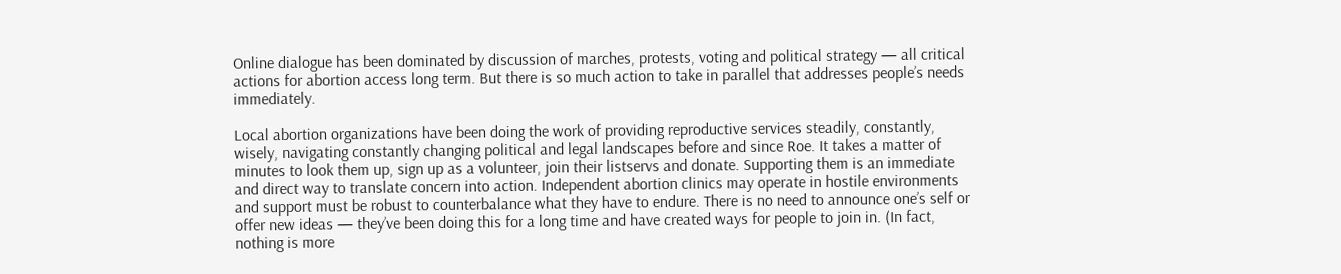Online dialogue has been dominated by discussion of marches, protests, voting and political strategy — all critical actions for abortion access long term. But there is so much action to take in parallel that addresses people’s needs immediately.

Local abortion organizations have been doing the work of providing reproductive services steadily, constantly, wisely, navigating constantly changing political and legal landscapes before and since Roe. It takes a matter of minutes to look them up, sign up as a volunteer, join their listservs and donate. Supporting them is an immediate and direct way to translate concern into action. Independent abortion clinics may operate in hostile environments and support must be robust to counterbalance what they have to endure. There is no need to announce one’s self or offer new ideas — they’ve been doing this for a long time and have created ways for people to join in. (In fact, nothing is more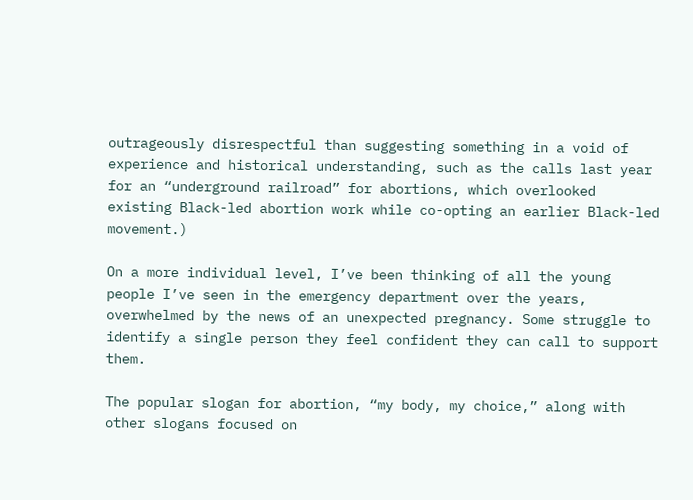outrageously disrespectful than suggesting something in a void of experience and historical understanding, such as the calls last year for an “underground railroad” for abortions, which overlooked existing Black-led abortion work while co-opting an earlier Black-led movement.)

On a more individual level, I’ve been thinking of all the young people I’ve seen in the emergency department over the years, overwhelmed by the news of an unexpected pregnancy. Some struggle to identify a single person they feel confident they can call to support them.

The popular slogan for abortion, “my body, my choice,” along with other slogans focused on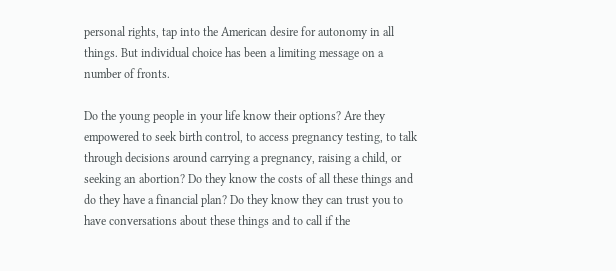personal rights, tap into the American desire for autonomy in all things. But individual choice has been a limiting message on a number of fronts.

Do the young people in your life know their options? Are they empowered to seek birth control, to access pregnancy testing, to talk through decisions around carrying a pregnancy, raising a child, or seeking an abortion? Do they know the costs of all these things and do they have a financial plan? Do they know they can trust you to have conversations about these things and to call if the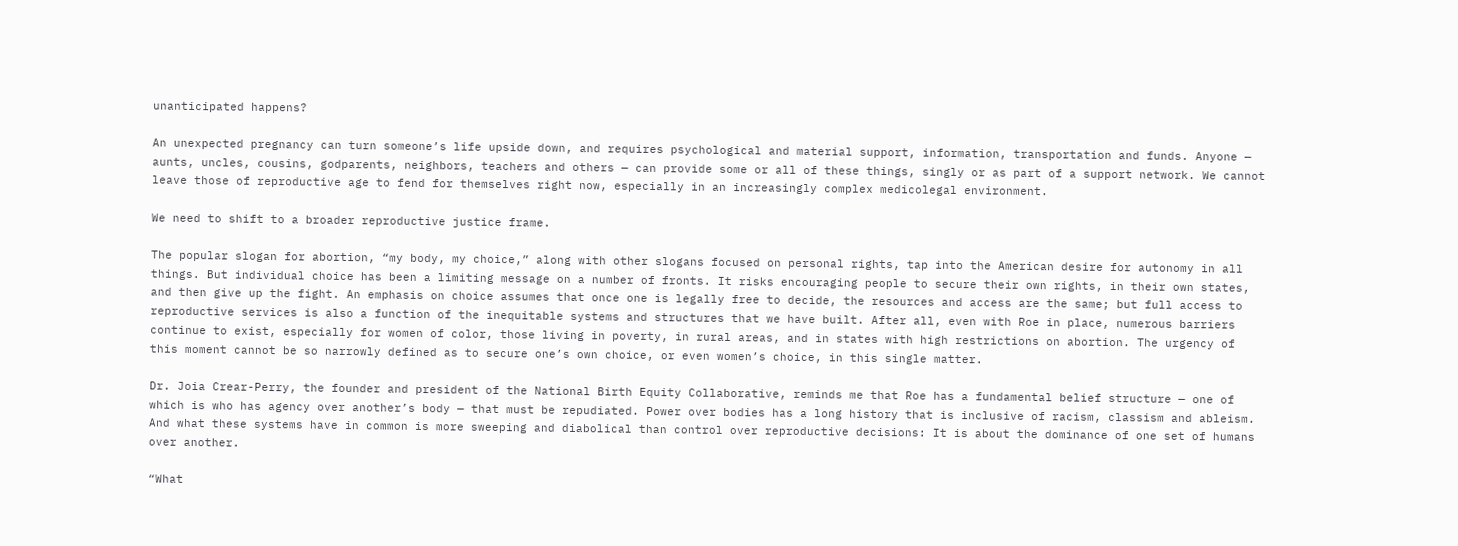unanticipated happens?

An unexpected pregnancy can turn someone’s life upside down, and requires psychological and material support, information, transportation and funds. Anyone — aunts, uncles, cousins, godparents, neighbors, teachers and others — can provide some or all of these things, singly or as part of a support network. We cannot leave those of reproductive age to fend for themselves right now, especially in an increasingly complex medicolegal environment.

We need to shift to a broader reproductive justice frame.

The popular slogan for abortion, “my body, my choice,” along with other slogans focused on personal rights, tap into the American desire for autonomy in all things. But individual choice has been a limiting message on a number of fronts. It risks encouraging people to secure their own rights, in their own states, and then give up the fight. An emphasis on choice assumes that once one is legally free to decide, the resources and access are the same; but full access to reproductive services is also a function of the inequitable systems and structures that we have built. After all, even with Roe in place, numerous barriers continue to exist, especially for women of color, those living in poverty, in rural areas, and in states with high restrictions on abortion. The urgency of this moment cannot be so narrowly defined as to secure one’s own choice, or even women’s choice, in this single matter.

Dr. Joia Crear-Perry, the founder and president of the National Birth Equity Collaborative, reminds me that Roe has a fundamental belief structure — one of which is who has agency over another’s body — that must be repudiated. Power over bodies has a long history that is inclusive of racism, classism and ableism. And what these systems have in common is more sweeping and diabolical than control over reproductive decisions: It is about the dominance of one set of humans over another.

“What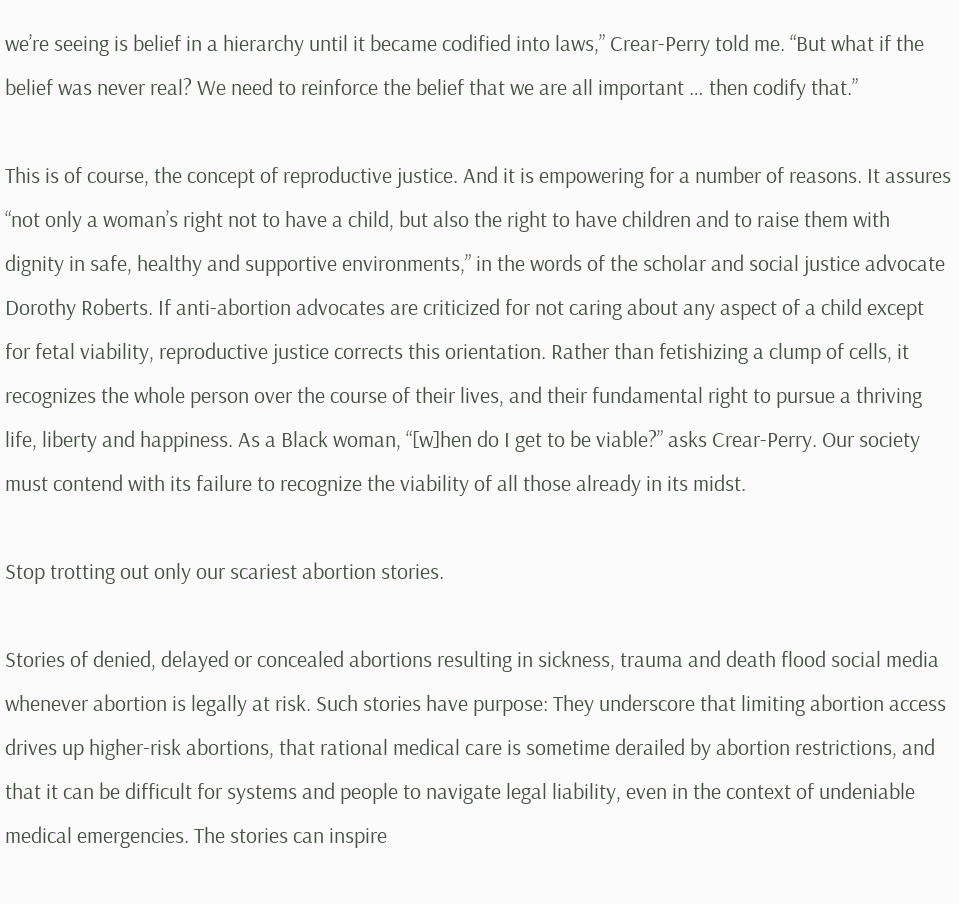we’re seeing is belief in a hierarchy until it became codified into laws,” Crear-Perry told me. “But what if the belief was never real? We need to reinforce the belief that we are all important … then codify that.”

This is of course, the concept of reproductive justice. And it is empowering for a number of reasons. It assures “not only a woman’s right not to have a child, but also the right to have children and to raise them with dignity in safe, healthy and supportive environments,” in the words of the scholar and social justice advocate Dorothy Roberts. If anti-abortion advocates are criticized for not caring about any aspect of a child except for fetal viability, reproductive justice corrects this orientation. Rather than fetishizing a clump of cells, it recognizes the whole person over the course of their lives, and their fundamental right to pursue a thriving life, liberty and happiness. As a Black woman, “[w]hen do I get to be viable?” asks Crear-Perry. Our society must contend with its failure to recognize the viability of all those already in its midst.

Stop trotting out only our scariest abortion stories.

Stories of denied, delayed or concealed abortions resulting in sickness, trauma and death flood social media whenever abortion is legally at risk. Such stories have purpose: They underscore that limiting abortion access drives up higher-risk abortions, that rational medical care is sometime derailed by abortion restrictions, and that it can be difficult for systems and people to navigate legal liability, even in the context of undeniable medical emergencies. The stories can inspire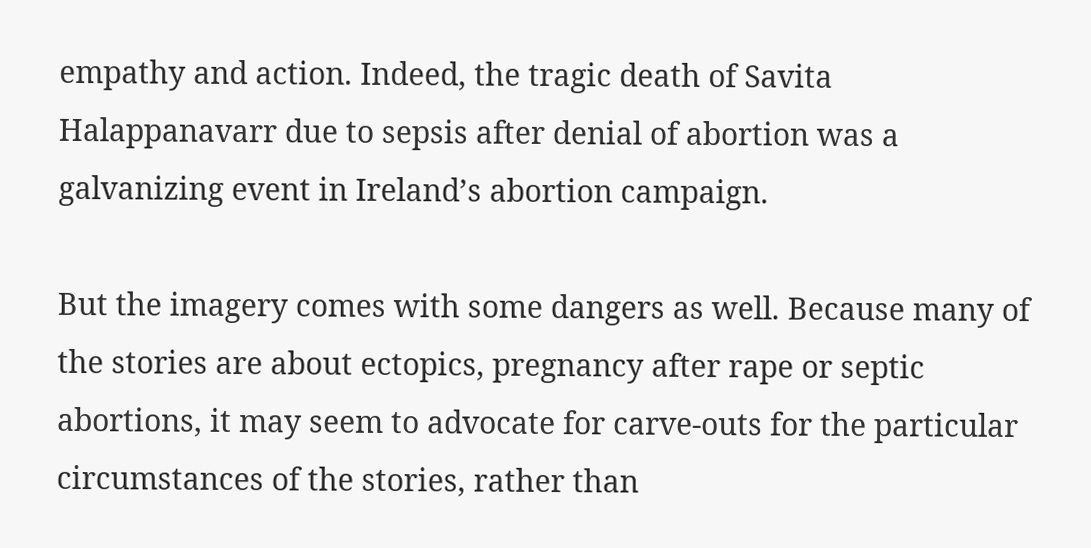empathy and action. Indeed, the tragic death of Savita Halappanavarr due to sepsis after denial of abortion was a galvanizing event in Ireland’s abortion campaign.

But the imagery comes with some dangers as well. Because many of the stories are about ectopics, pregnancy after rape or septic abortions, it may seem to advocate for carve-outs for the particular circumstances of the stories, rather than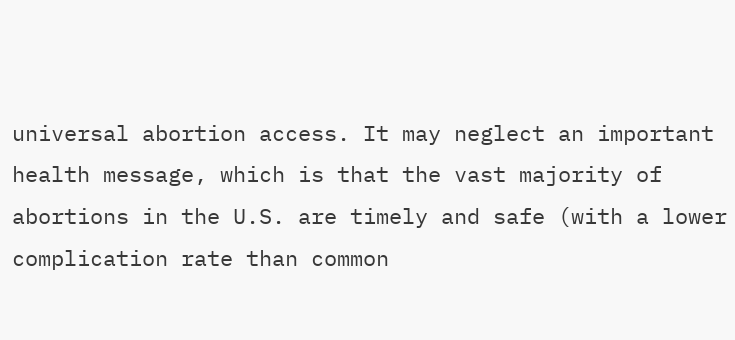universal abortion access. It may neglect an important health message, which is that the vast majority of abortions in the U.S. are timely and safe (with a lower complication rate than common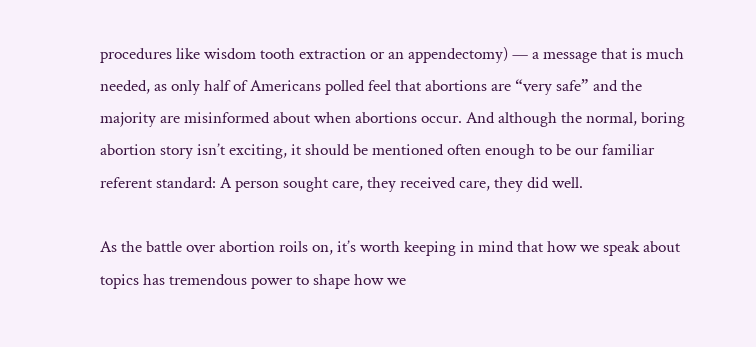procedures like wisdom tooth extraction or an appendectomy) — a message that is much needed, as only half of Americans polled feel that abortions are “very safe” and the majority are misinformed about when abortions occur. And although the normal, boring abortion story isn’t exciting, it should be mentioned often enough to be our familiar referent standard: A person sought care, they received care, they did well.

As the battle over abortion roils on, it’s worth keeping in mind that how we speak about topics has tremendous power to shape how we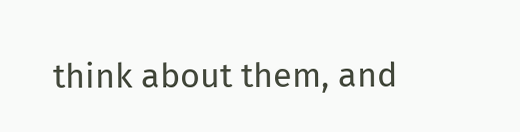think about them, and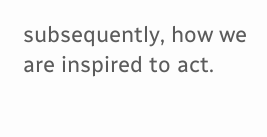subsequently, how we are inspired to act.